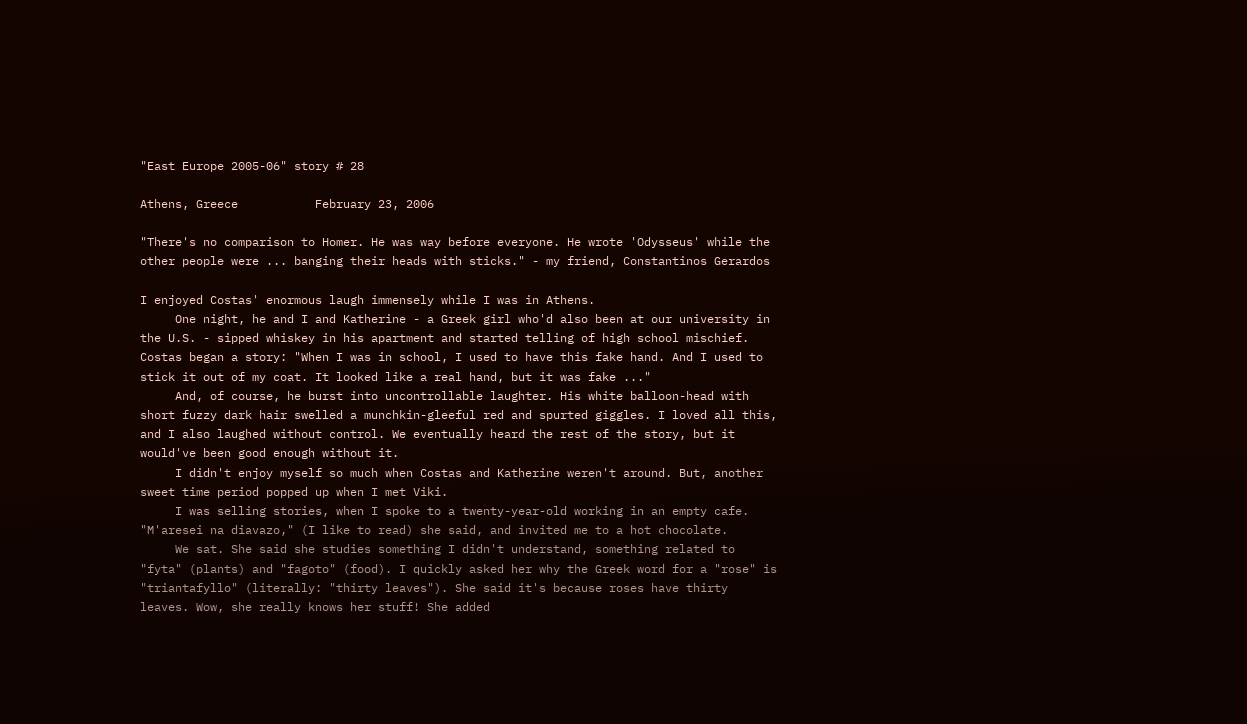"East Europe 2005-06" story # 28

Athens, Greece           February 23, 2006

"There's no comparison to Homer. He was way before everyone. He wrote 'Odysseus' while the other people were ... banging their heads with sticks." - my friend, Constantinos Gerardos

I enjoyed Costas' enormous laugh immensely while I was in Athens.
     One night, he and I and Katherine - a Greek girl who'd also been at our university in the U.S. - sipped whiskey in his apartment and started telling of high school mischief. Costas began a story: "When I was in school, I used to have this fake hand. And I used to stick it out of my coat. It looked like a real hand, but it was fake ..."
     And, of course, he burst into uncontrollable laughter. His white balloon-head with short fuzzy dark hair swelled a munchkin-gleeful red and spurted giggles. I loved all this, and I also laughed without control. We eventually heard the rest of the story, but it would've been good enough without it.
     I didn't enjoy myself so much when Costas and Katherine weren't around. But, another sweet time period popped up when I met Viki.
     I was selling stories, when I spoke to a twenty-year-old working in an empty cafe. "M'aresei na diavazo," (I like to read) she said, and invited me to a hot chocolate.
     We sat. She said she studies something I didn't understand, something related to "fyta" (plants) and "fagoto" (food). I quickly asked her why the Greek word for a "rose" is "triantafyllo" (literally: "thirty leaves"). She said it's because roses have thirty leaves. Wow, she really knows her stuff! She added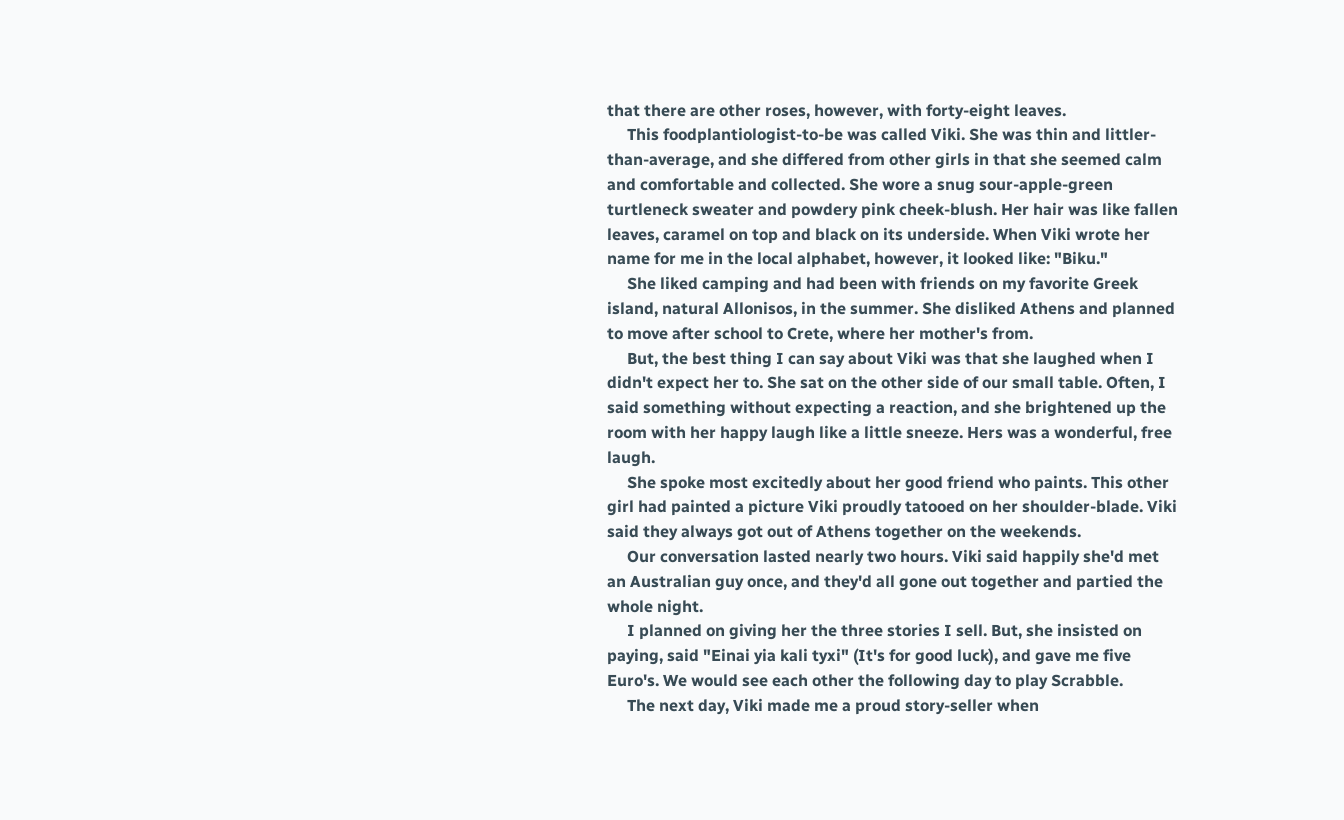that there are other roses, however, with forty-eight leaves.
     This foodplantiologist-to-be was called Viki. She was thin and littler-than-average, and she differed from other girls in that she seemed calm and comfortable and collected. She wore a snug sour-apple-green turtleneck sweater and powdery pink cheek-blush. Her hair was like fallen leaves, caramel on top and black on its underside. When Viki wrote her name for me in the local alphabet, however, it looked like: "Biku."
     She liked camping and had been with friends on my favorite Greek island, natural Allonisos, in the summer. She disliked Athens and planned to move after school to Crete, where her mother's from.
     But, the best thing I can say about Viki was that she laughed when I didn't expect her to. She sat on the other side of our small table. Often, I said something without expecting a reaction, and she brightened up the room with her happy laugh like a little sneeze. Hers was a wonderful, free laugh.
     She spoke most excitedly about her good friend who paints. This other girl had painted a picture Viki proudly tatooed on her shoulder-blade. Viki said they always got out of Athens together on the weekends.
     Our conversation lasted nearly two hours. Viki said happily she'd met an Australian guy once, and they'd all gone out together and partied the whole night.
     I planned on giving her the three stories I sell. But, she insisted on paying, said "Einai yia kali tyxi" (It's for good luck), and gave me five Euro's. We would see each other the following day to play Scrabble.
     The next day, Viki made me a proud story-seller when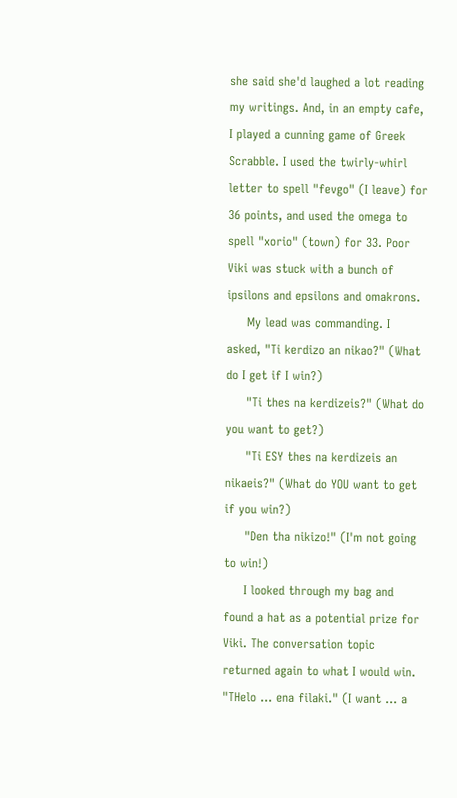she said she'd laughed a lot reading my writings. And, in an empty cafe, I played a cunning game of Greek Scrabble. I used the twirly-whirl letter to spell "fevgo" (I leave) for 36 points, and used the omega to spell "xorio" (town) for 33. Poor Viki was stuck with a bunch of ipsilons and epsilons and omakrons.
     My lead was commanding. I asked, "Ti kerdizo an nikao?" (What do I get if I win?)
     "Ti thes na kerdizeis?" (What do you want to get?)
     "Ti ESY thes na kerdizeis an nikaeis?" (What do YOU want to get if you win?)
     "Den tha nikizo!" (I'm not going to win!)
     I looked through my bag and found a hat as a potential prize for Viki. The conversation topic returned again to what I would win. "THelo ... ena filaki." (I want ... a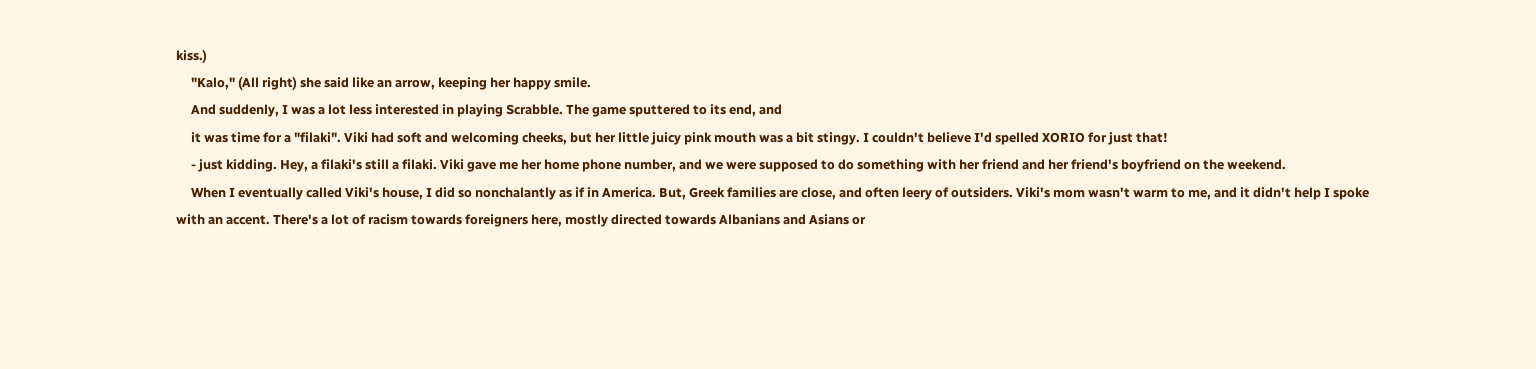kiss.)
     "Kalo," (All right) she said like an arrow, keeping her happy smile.
     And suddenly, I was a lot less interested in playing Scrabble. The game sputtered to its end, and
     it was time for a "filaki". Viki had soft and welcoming cheeks, but her little juicy pink mouth was a bit stingy. I couldn't believe I'd spelled XORIO for just that!
     - just kidding. Hey, a filaki's still a filaki. Viki gave me her home phone number, and we were supposed to do something with her friend and her friend's boyfriend on the weekend.
     When I eventually called Viki's house, I did so nonchalantly as if in America. But, Greek families are close, and often leery of outsiders. Viki's mom wasn't warm to me, and it didn't help I spoke with an accent. There's a lot of racism towards foreigners here, mostly directed towards Albanians and Asians or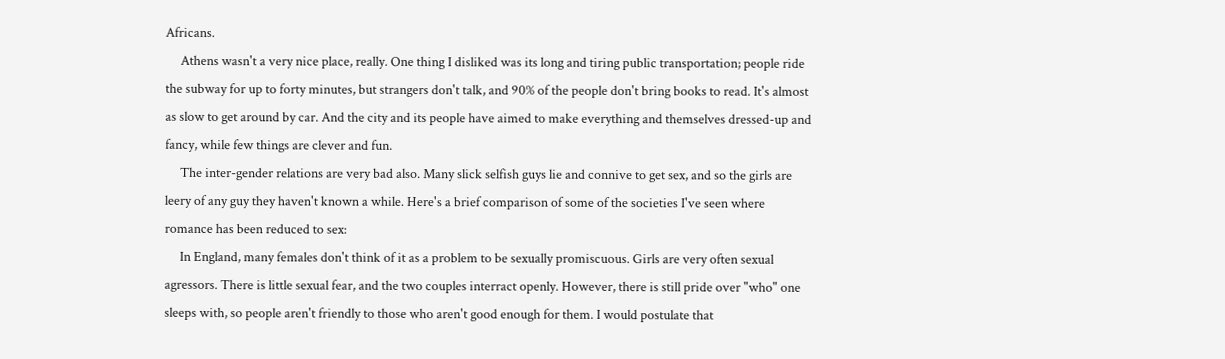Africans.
     Athens wasn't a very nice place, really. One thing I disliked was its long and tiring public transportation; people ride the subway for up to forty minutes, but strangers don't talk, and 90% of the people don't bring books to read. It's almost as slow to get around by car. And the city and its people have aimed to make everything and themselves dressed-up and fancy, while few things are clever and fun.
     The inter-gender relations are very bad also. Many slick selfish guys lie and connive to get sex, and so the girls are leery of any guy they haven't known a while. Here's a brief comparison of some of the societies I've seen where romance has been reduced to sex:
     In England, many females don't think of it as a problem to be sexually promiscuous. Girls are very often sexual agressors. There is little sexual fear, and the two couples interract openly. However, there is still pride over "who" one sleeps with, so people aren't friendly to those who aren't good enough for them. I would postulate that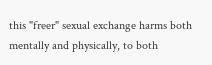this "freer" sexual exchange harms both mentally and physically, to both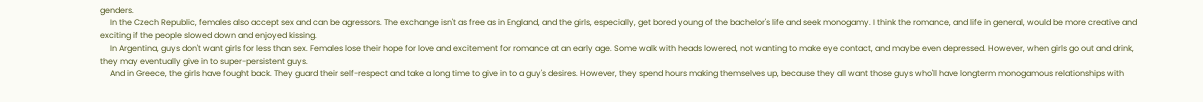genders.
     In the Czech Republic, females also accept sex and can be agressors. The exchange isn't as free as in England, and the girls, especially, get bored young of the bachelor's life and seek monogamy. I think the romance, and life in general, would be more creative and exciting if the people slowed down and enjoyed kissing.
     In Argentina, guys don't want girls for less than sex. Females lose their hope for love and excitement for romance at an early age. Some walk with heads lowered, not wanting to make eye contact, and maybe even depressed. However, when girls go out and drink, they may eventually give in to super-persistent guys.
     And in Greece, the girls have fought back. They guard their self-respect and take a long time to give in to a guy's desires. However, they spend hours making themselves up, because they all want those guys who'll have longterm monogamous relationships with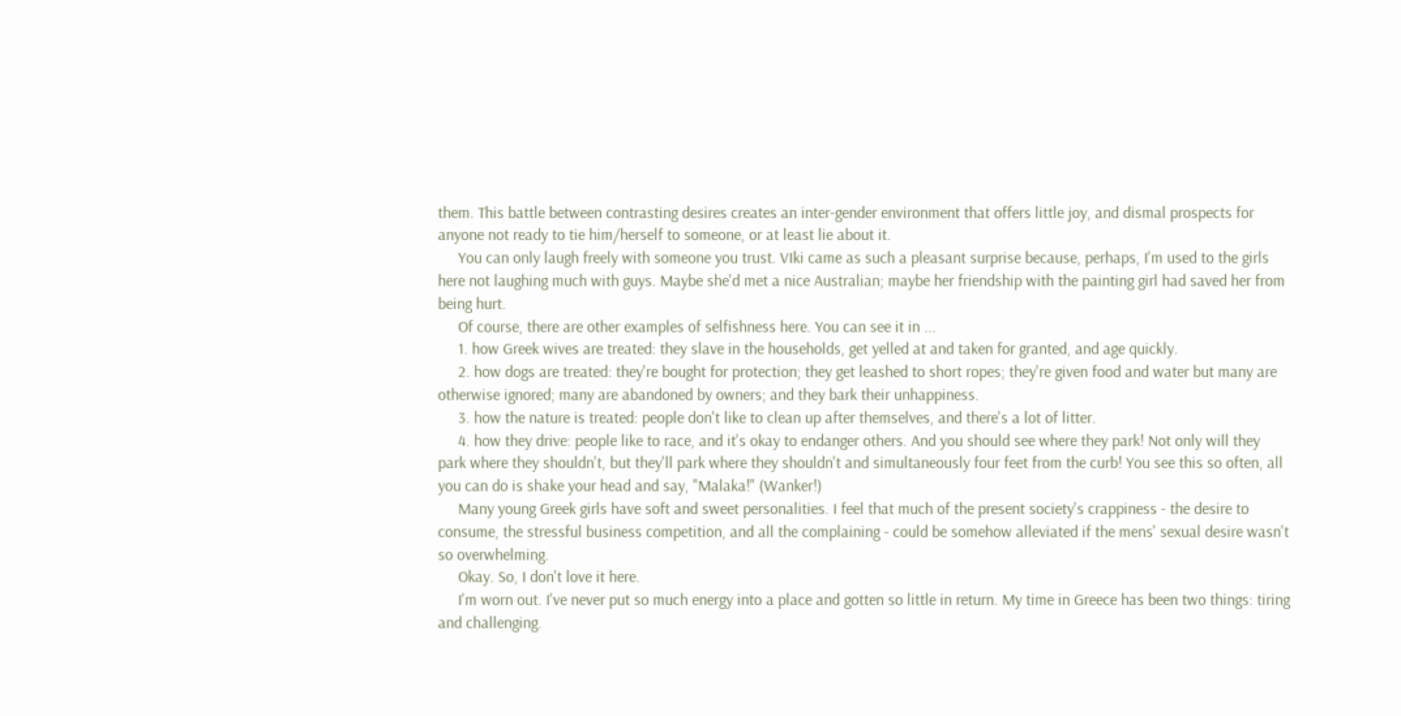them. This battle between contrasting desires creates an inter-gender environment that offers little joy, and dismal prospects for anyone not ready to tie him/herself to someone, or at least lie about it.
     You can only laugh freely with someone you trust. VIki came as such a pleasant surprise because, perhaps, I'm used to the girls here not laughing much with guys. Maybe she'd met a nice Australian; maybe her friendship with the painting girl had saved her from being hurt.
     Of course, there are other examples of selfishness here. You can see it in ...
     1. how Greek wives are treated: they slave in the households, get yelled at and taken for granted, and age quickly.
     2. how dogs are treated: they're bought for protection; they get leashed to short ropes; they're given food and water but many are otherwise ignored; many are abandoned by owners; and they bark their unhappiness.
     3. how the nature is treated: people don't like to clean up after themselves, and there's a lot of litter.
     4. how they drive: people like to race, and it's okay to endanger others. And you should see where they park! Not only will they park where they shouldn't, but they'll park where they shouldn't and simultaneously four feet from the curb! You see this so often, all you can do is shake your head and say, "Malaka!" (Wanker!)
     Many young Greek girls have soft and sweet personalities. I feel that much of the present society's crappiness - the desire to consume, the stressful business competition, and all the complaining - could be somehow alleviated if the mens' sexual desire wasn't so overwhelming.
     Okay. So, I don't love it here.
     I'm worn out. I've never put so much energy into a place and gotten so little in return. My time in Greece has been two things: tiring and challenging.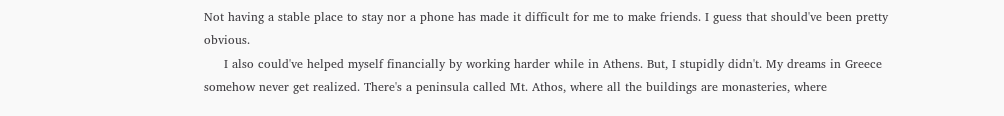Not having a stable place to stay nor a phone has made it difficult for me to make friends. I guess that should've been pretty obvious.
     I also could've helped myself financially by working harder while in Athens. But, I stupidly didn't. My dreams in Greece somehow never get realized. There's a peninsula called Mt. Athos, where all the buildings are monasteries, where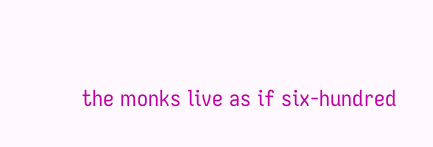the monks live as if six-hundred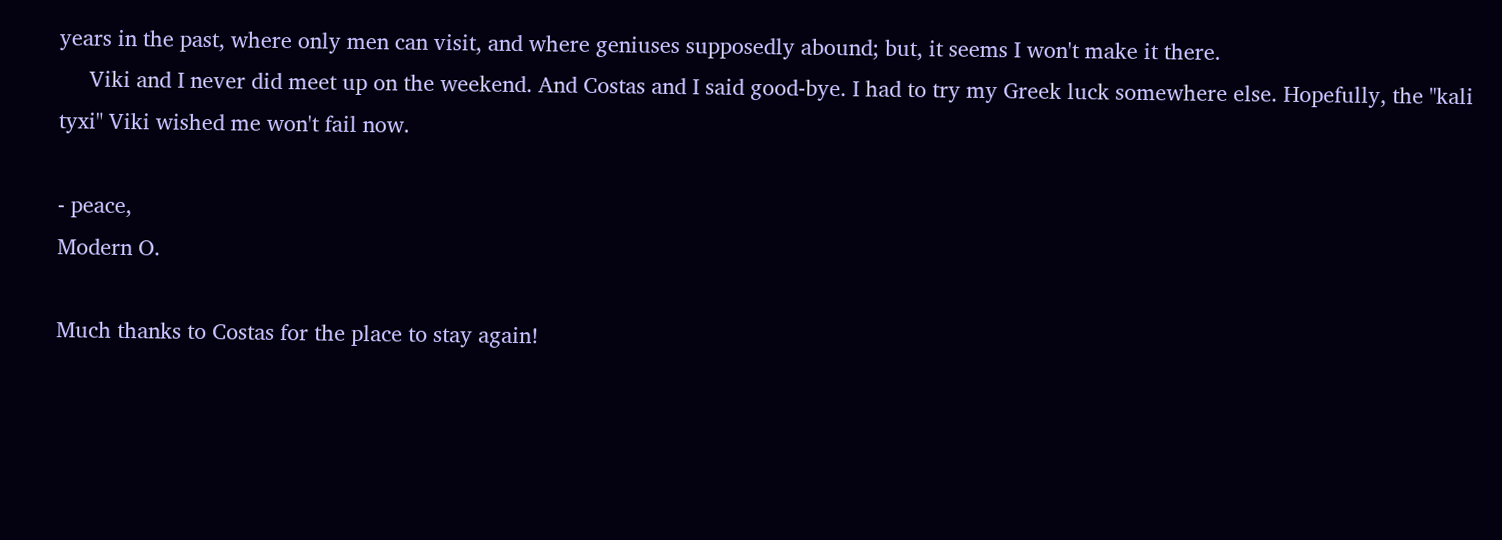years in the past, where only men can visit, and where geniuses supposedly abound; but, it seems I won't make it there.
     Viki and I never did meet up on the weekend. And Costas and I said good-bye. I had to try my Greek luck somewhere else. Hopefully, the "kali tyxi" Viki wished me won't fail now.

- peace,
Modern O.

Much thanks to Costas for the place to stay again!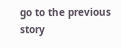go to the previous story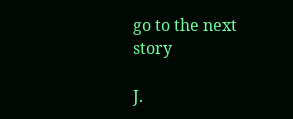go to the next story

J.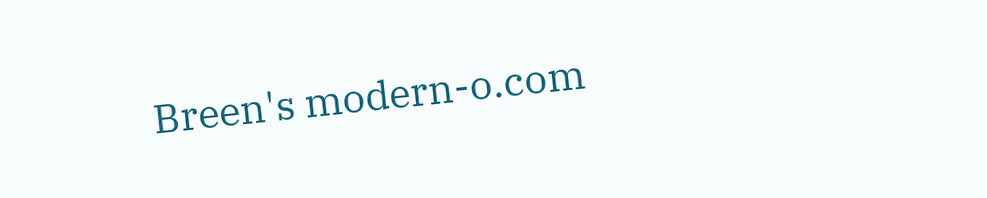Breen's modern-o.com